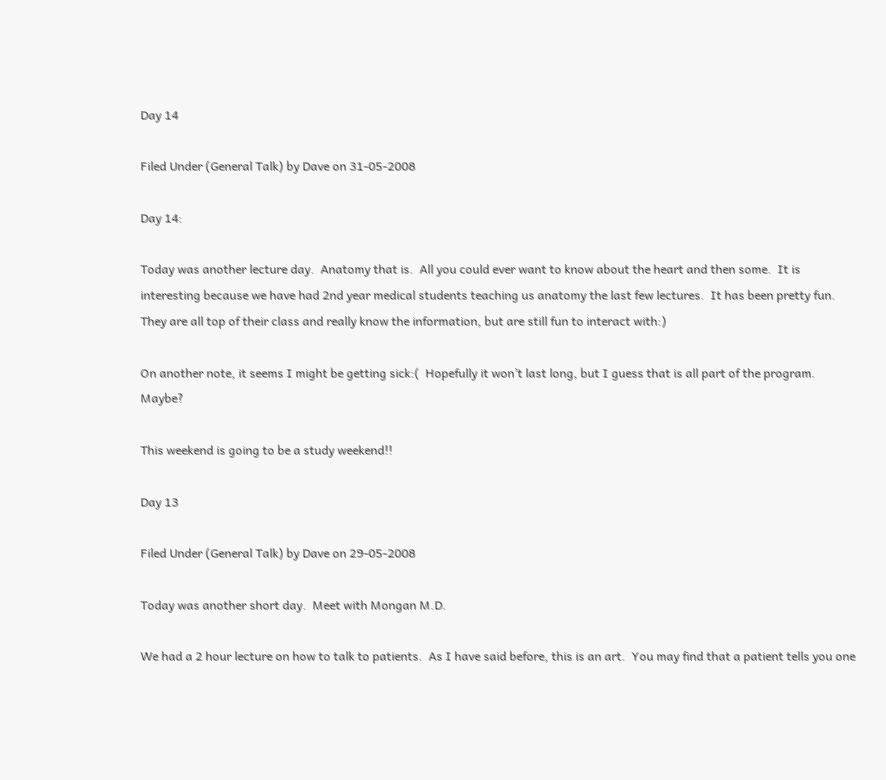Day 14

Filed Under (General Talk) by Dave on 31-05-2008

Day 14:

Today was another lecture day.  Anatomy that is.  All you could ever want to know about the heart and then some.  It is interesting because we have had 2nd year medical students teaching us anatomy the last few lectures.  It has been pretty fun.  They are all top of their class and really know the information, but are still fun to interact with:)

On another note, it seems I might be getting sick:(  Hopefully it won’t last long, but I guess that is all part of the program.  Maybe?

This weekend is going to be a study weekend!!

Day 13

Filed Under (General Talk) by Dave on 29-05-2008

Today was another short day.  Meet with Mongan M.D.

We had a 2 hour lecture on how to talk to patients.  As I have said before, this is an art.  You may find that a patient tells you one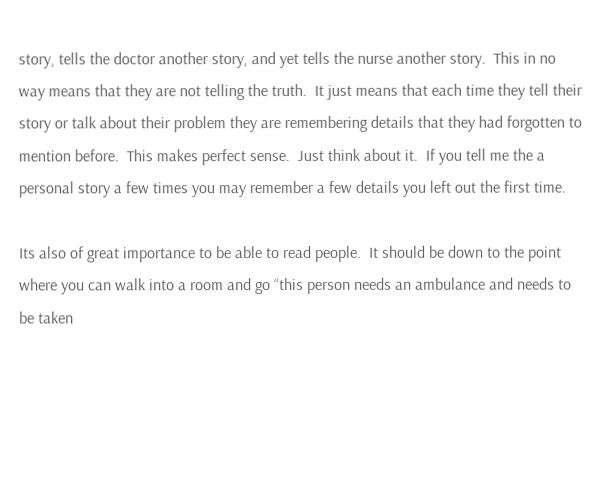story, tells the doctor another story, and yet tells the nurse another story.  This in no way means that they are not telling the truth.  It just means that each time they tell their story or talk about their problem they are remembering details that they had forgotten to mention before.  This makes perfect sense.  Just think about it.  If you tell me the a personal story a few times you may remember a few details you left out the first time.

Its also of great importance to be able to read people.  It should be down to the point where you can walk into a room and go “this person needs an ambulance and needs to be taken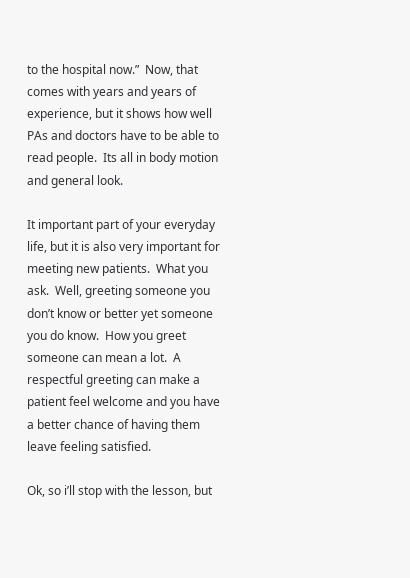to the hospital now.”  Now, that comes with years and years of experience, but it shows how well PAs and doctors have to be able to read people.  Its all in body motion and general look.

It important part of your everyday life, but it is also very important for meeting new patients.  What you ask.  Well, greeting someone you don’t know or better yet someone you do know.  How you greet someone can mean a lot.  A respectful greeting can make a patient feel welcome and you have a better chance of having them leave feeling satisfied.

Ok, so i’ll stop with the lesson, but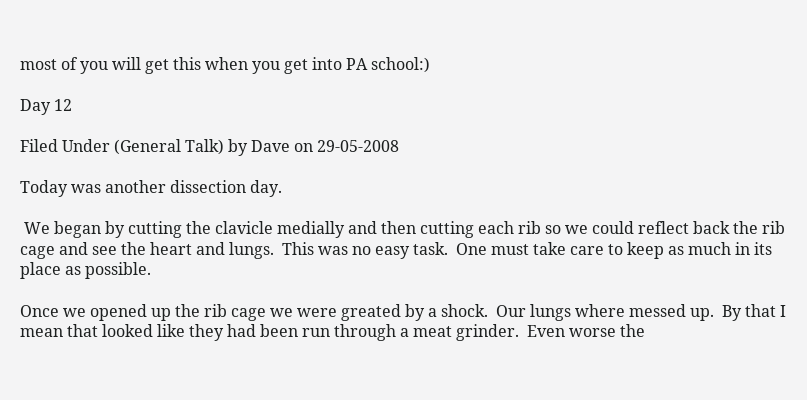most of you will get this when you get into PA school:)

Day 12

Filed Under (General Talk) by Dave on 29-05-2008

Today was another dissection day.

 We began by cutting the clavicle medially and then cutting each rib so we could reflect back the rib cage and see the heart and lungs.  This was no easy task.  One must take care to keep as much in its place as possible.

Once we opened up the rib cage we were greated by a shock.  Our lungs where messed up.  By that I mean that looked like they had been run through a meat grinder.  Even worse the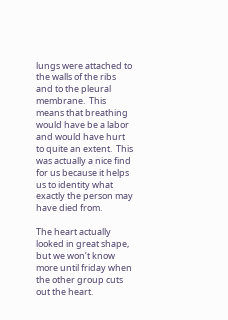lungs were attached to the walls of the ribs and to the pleural membrane.  This means that breathing would have be a labor and would have hurt to quite an extent.  This was actually a nice find for us because it helps us to identity what exactly the person may have died from.

The heart actually looked in great shape, but we won’t know more until friday when the other group cuts out the heart.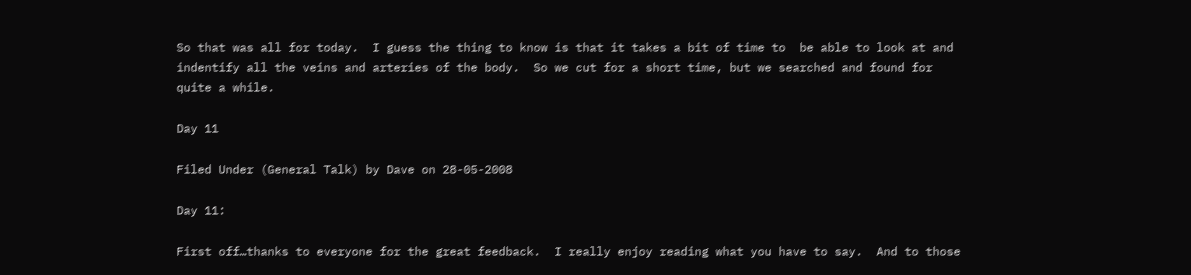So that was all for today.  I guess the thing to know is that it takes a bit of time to  be able to look at and indentify all the veins and arteries of the body.  So we cut for a short time, but we searched and found for quite a while.

Day 11

Filed Under (General Talk) by Dave on 28-05-2008

Day 11:

First off…thanks to everyone for the great feedback.  I really enjoy reading what you have to say.  And to those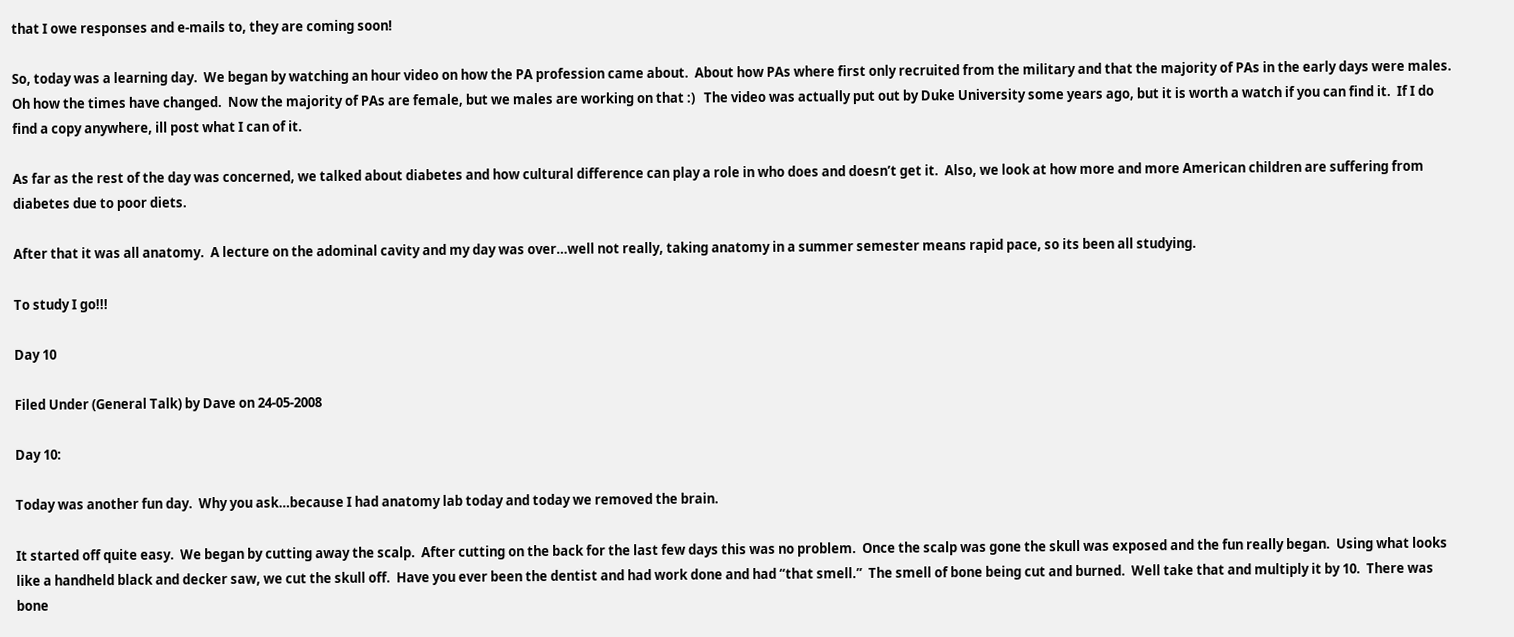that I owe responses and e-mails to, they are coming soon!

So, today was a learning day.  We began by watching an hour video on how the PA profession came about.  About how PAs where first only recruited from the military and that the majority of PAs in the early days were males.  Oh how the times have changed.  Now the majority of PAs are female, but we males are working on that :)   The video was actually put out by Duke University some years ago, but it is worth a watch if you can find it.  If I do find a copy anywhere, ill post what I can of it.

As far as the rest of the day was concerned, we talked about diabetes and how cultural difference can play a role in who does and doesn’t get it.  Also, we look at how more and more American children are suffering from diabetes due to poor diets.

After that it was all anatomy.  A lecture on the adominal cavity and my day was over…well not really, taking anatomy in a summer semester means rapid pace, so its been all studying.

To study I go!!!

Day 10

Filed Under (General Talk) by Dave on 24-05-2008

Day 10:

Today was another fun day.  Why you ask…because I had anatomy lab today and today we removed the brain.

It started off quite easy.  We began by cutting away the scalp.  After cutting on the back for the last few days this was no problem.  Once the scalp was gone the skull was exposed and the fun really began.  Using what looks like a handheld black and decker saw, we cut the skull off.  Have you ever been the dentist and had work done and had “that smell.”  The smell of bone being cut and burned.  Well take that and multiply it by 10.  There was bone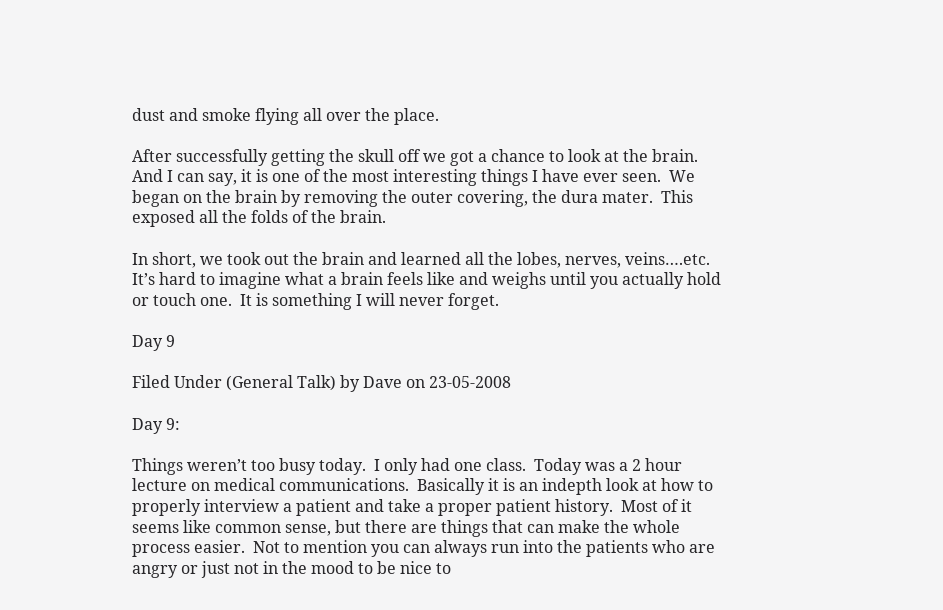dust and smoke flying all over the place.

After successfully getting the skull off we got a chance to look at the brain.  And I can say, it is one of the most interesting things I have ever seen.  We began on the brain by removing the outer covering, the dura mater.  This exposed all the folds of the brain.

In short, we took out the brain and learned all the lobes, nerves, veins….etc.  It’s hard to imagine what a brain feels like and weighs until you actually hold or touch one.  It is something I will never forget.

Day 9

Filed Under (General Talk) by Dave on 23-05-2008

Day 9:

Things weren’t too busy today.  I only had one class.  Today was a 2 hour lecture on medical communications.  Basically it is an indepth look at how to properly interview a patient and take a proper patient history.  Most of it seems like common sense, but there are things that can make the whole process easier.  Not to mention you can always run into the patients who are angry or just not in the mood to be nice to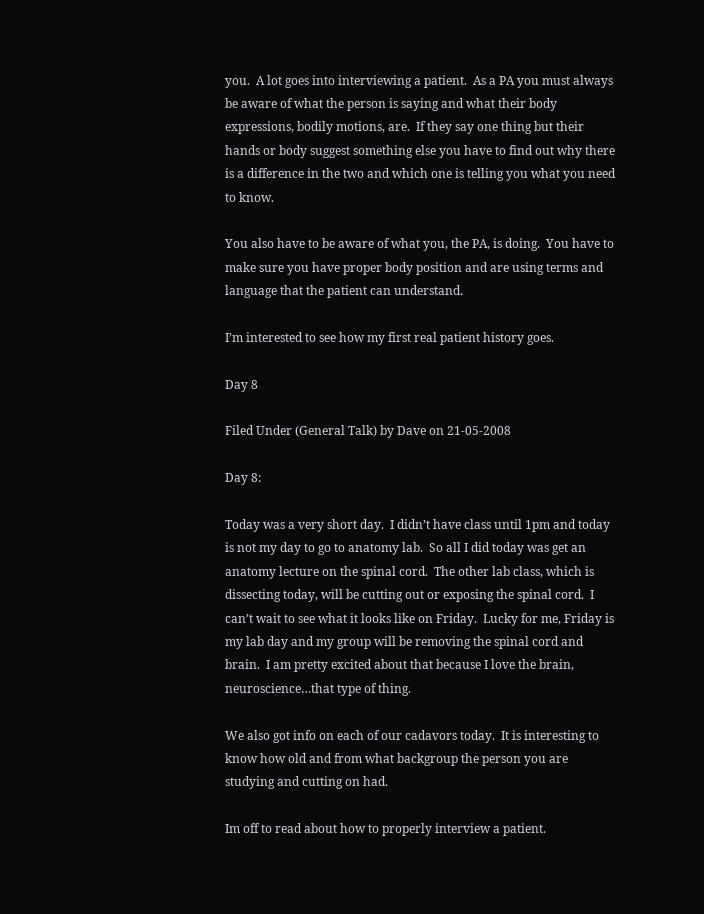you.  A lot goes into interviewing a patient.  As a PA you must always be aware of what the person is saying and what their body expressions, bodily motions, are.  If they say one thing but their hands or body suggest something else you have to find out why there is a difference in the two and which one is telling you what you need to know.

You also have to be aware of what you, the PA, is doing.  You have to make sure you have proper body position and are using terms and language that the patient can understand.

I’m interested to see how my first real patient history goes.

Day 8

Filed Under (General Talk) by Dave on 21-05-2008

Day 8:

Today was a very short day.  I didn’t have class until 1pm and today is not my day to go to anatomy lab.  So all I did today was get an anatomy lecture on the spinal cord.  The other lab class, which is dissecting today, will be cutting out or exposing the spinal cord.  I can’t wait to see what it looks like on Friday.  Lucky for me, Friday is my lab day and my group will be removing the spinal cord and brain.  I am pretty excited about that because I love the brain, neuroscience…that type of thing.

We also got info on each of our cadavors today.  It is interesting to know how old and from what backgroup the person you are studying and cutting on had.

Im off to read about how to properly interview a patient.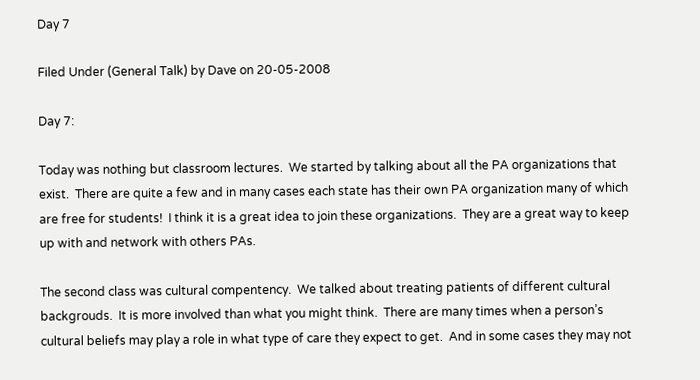Day 7

Filed Under (General Talk) by Dave on 20-05-2008

Day 7:

Today was nothing but classroom lectures.  We started by talking about all the PA organizations that exist.  There are quite a few and in many cases each state has their own PA organization many of which are free for students!  I think it is a great idea to join these organizations.  They are a great way to keep up with and network with others PAs.

The second class was cultural compentency.  We talked about treating patients of different cultural backgrouds.  It is more involved than what you might think.  There are many times when a person’s cultural beliefs may play a role in what type of care they expect to get.  And in some cases they may not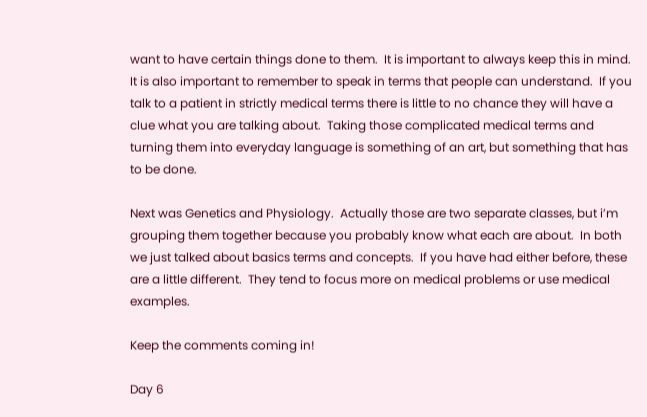want to have certain things done to them.  It is important to always keep this in mind.  It is also important to remember to speak in terms that people can understand.  If you talk to a patient in strictly medical terms there is little to no chance they will have a clue what you are talking about.  Taking those complicated medical terms and turning them into everyday language is something of an art, but something that has to be done.

Next was Genetics and Physiology.  Actually those are two separate classes, but i’m grouping them together because you probably know what each are about.  In both we just talked about basics terms and concepts.  If you have had either before, these are a little different.  They tend to focus more on medical problems or use medical examples.

Keep the comments coming in!

Day 6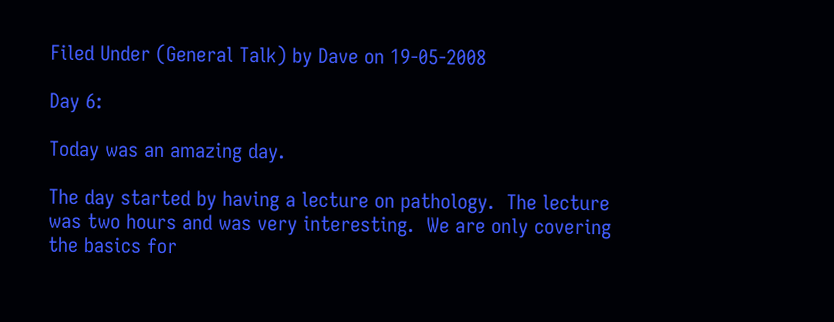Filed Under (General Talk) by Dave on 19-05-2008

Day 6:

Today was an amazing day.

The day started by having a lecture on pathology.  The lecture was two hours and was very interesting.  We are only covering the basics for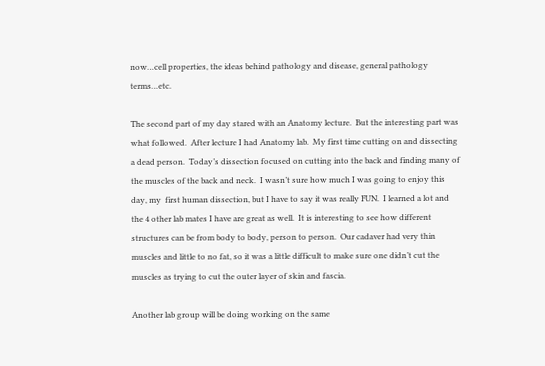now…cell properties, the ideas behind pathology and disease, general pathology terms…etc.

The second part of my day stared with an Anatomy lecture.  But the interesting part was what followed.  After lecture I had Anatomy lab.  My first time cutting on and dissecting a dead person.  Today’s dissection focused on cutting into the back and finding many of the muscles of the back and neck.  I wasn’t sure how much I was going to enjoy this day, my  first human dissection, but I have to say it was really FUN.  I learned a lot and the 4 other lab mates I have are great as well.  It is interesting to see how different structures can be from body to body, person to person.  Our cadaver had very thin muscles and little to no fat, so it was a little difficult to make sure one didn’t cut the muscles as trying to cut the outer layer of skin and fascia.

Another lab group will be doing working on the same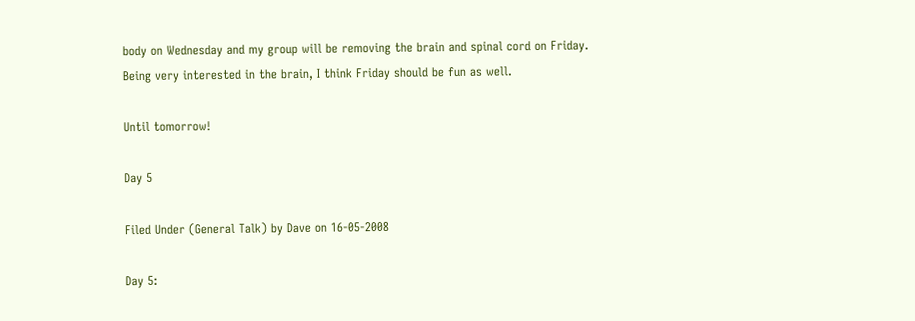body on Wednesday and my group will be removing the brain and spinal cord on Friday.  Being very interested in the brain, I think Friday should be fun as well.

Until tomorrow!

Day 5

Filed Under (General Talk) by Dave on 16-05-2008

Day 5: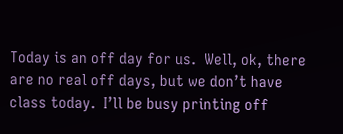Today is an off day for us.  Well, ok, there are no real off days, but we don’t have class today.  I’ll be busy printing off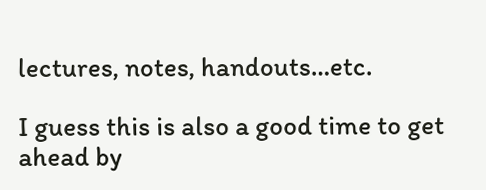lectures, notes, handouts…etc.

I guess this is also a good time to get ahead by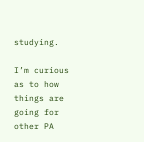studying.

I’m curious as to how things are going for other PA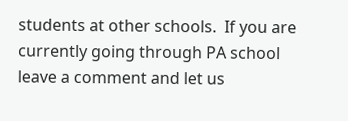students at other schools.  If you are currently going through PA school leave a comment and let us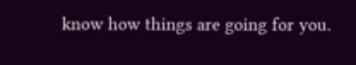know how things are going for you.